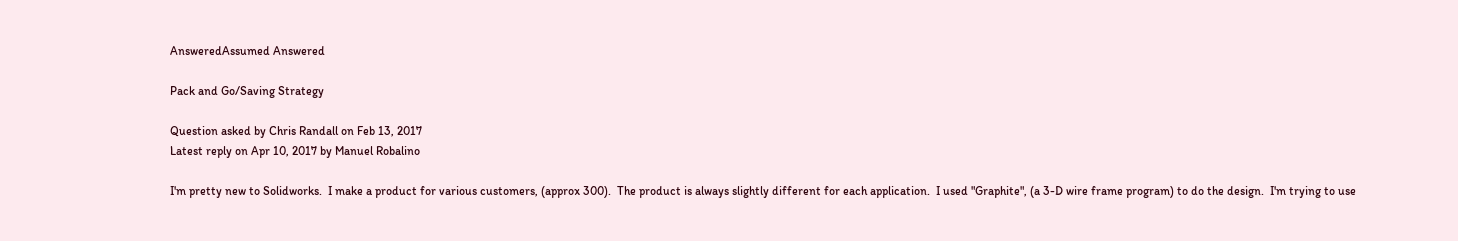AnsweredAssumed Answered

Pack and Go/Saving Strategy

Question asked by Chris Randall on Feb 13, 2017
Latest reply on Apr 10, 2017 by Manuel Robalino

I'm pretty new to Solidworks.  I make a product for various customers, (approx 300).  The product is always slightly different for each application.  I used "Graphite", (a 3-D wire frame program) to do the design.  I'm trying to use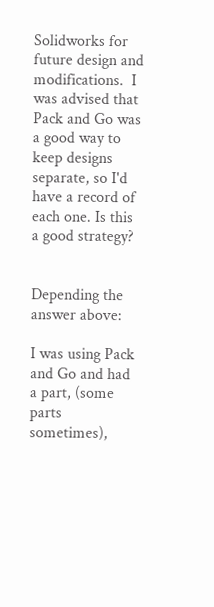Solidworks for future design and modifications.  I was advised that Pack and Go was a good way to keep designs separate, so I'd have a record of each one. Is this a good strategy?


Depending the answer above:

I was using Pack and Go and had a part, (some parts sometimes),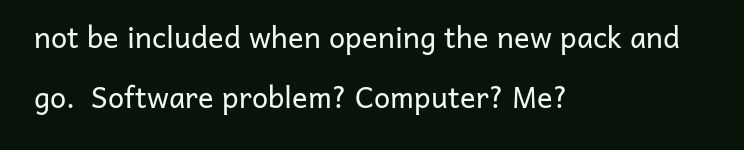not be included when opening the new pack and go.  Software problem? Computer? Me?